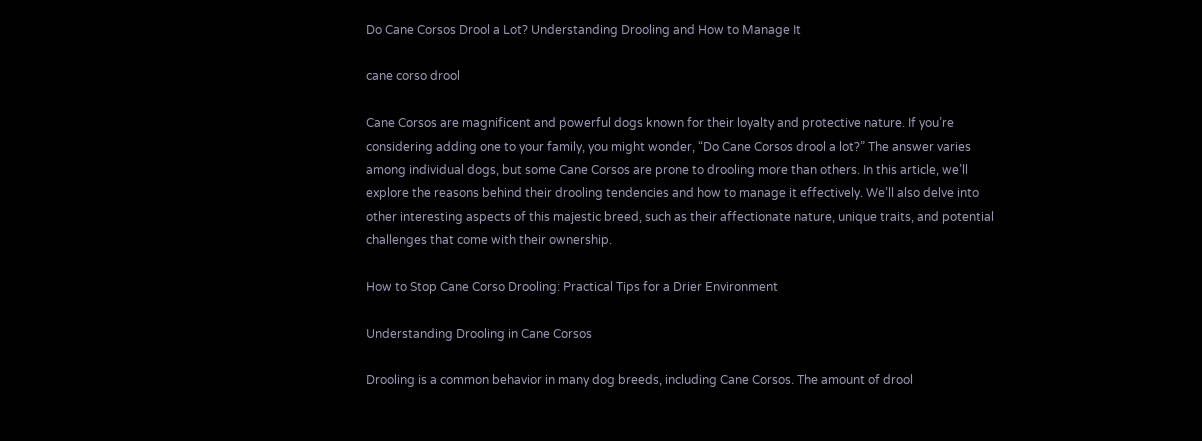Do Cane Corsos Drool a Lot? Understanding Drooling and How to Manage It

cane corso drool

Cane Corsos are magnificent and powerful dogs known for their loyalty and protective nature. If you’re considering adding one to your family, you might wonder, “Do Cane Corsos drool a lot?” The answer varies among individual dogs, but some Cane Corsos are prone to drooling more than others. In this article, we’ll explore the reasons behind their drooling tendencies and how to manage it effectively. We’ll also delve into other interesting aspects of this majestic breed, such as their affectionate nature, unique traits, and potential challenges that come with their ownership.

How to Stop Cane Corso Drooling: Practical Tips for a Drier Environment

Understanding Drooling in Cane Corsos

Drooling is a common behavior in many dog breeds, including Cane Corsos. The amount of drool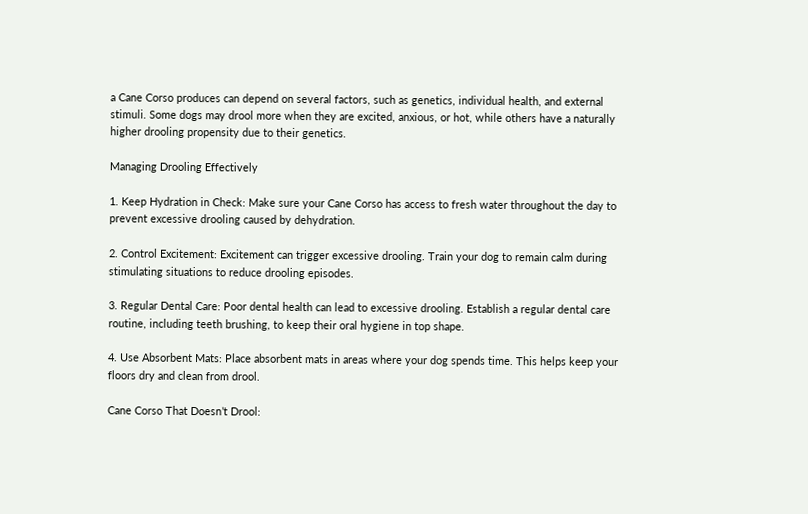a Cane Corso produces can depend on several factors, such as genetics, individual health, and external stimuli. Some dogs may drool more when they are excited, anxious, or hot, while others have a naturally higher drooling propensity due to their genetics.

Managing Drooling Effectively

1. Keep Hydration in Check: Make sure your Cane Corso has access to fresh water throughout the day to prevent excessive drooling caused by dehydration.

2. Control Excitement: Excitement can trigger excessive drooling. Train your dog to remain calm during stimulating situations to reduce drooling episodes.

3. Regular Dental Care: Poor dental health can lead to excessive drooling. Establish a regular dental care routine, including teeth brushing, to keep their oral hygiene in top shape.

4. Use Absorbent Mats: Place absorbent mats in areas where your dog spends time. This helps keep your floors dry and clean from drool.

Cane Corso That Doesn’t Drool: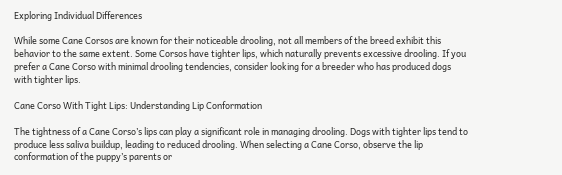Exploring Individual Differences

While some Cane Corsos are known for their noticeable drooling, not all members of the breed exhibit this behavior to the same extent. Some Corsos have tighter lips, which naturally prevents excessive drooling. If you prefer a Cane Corso with minimal drooling tendencies, consider looking for a breeder who has produced dogs with tighter lips.

Cane Corso With Tight Lips: Understanding Lip Conformation

The tightness of a Cane Corso’s lips can play a significant role in managing drooling. Dogs with tighter lips tend to produce less saliva buildup, leading to reduced drooling. When selecting a Cane Corso, observe the lip conformation of the puppy’s parents or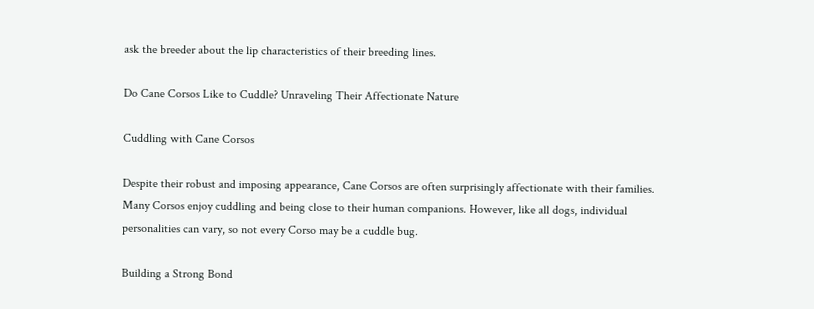ask the breeder about the lip characteristics of their breeding lines.

Do Cane Corsos Like to Cuddle? Unraveling Their Affectionate Nature

Cuddling with Cane Corsos

Despite their robust and imposing appearance, Cane Corsos are often surprisingly affectionate with their families. Many Corsos enjoy cuddling and being close to their human companions. However, like all dogs, individual personalities can vary, so not every Corso may be a cuddle bug.

Building a Strong Bond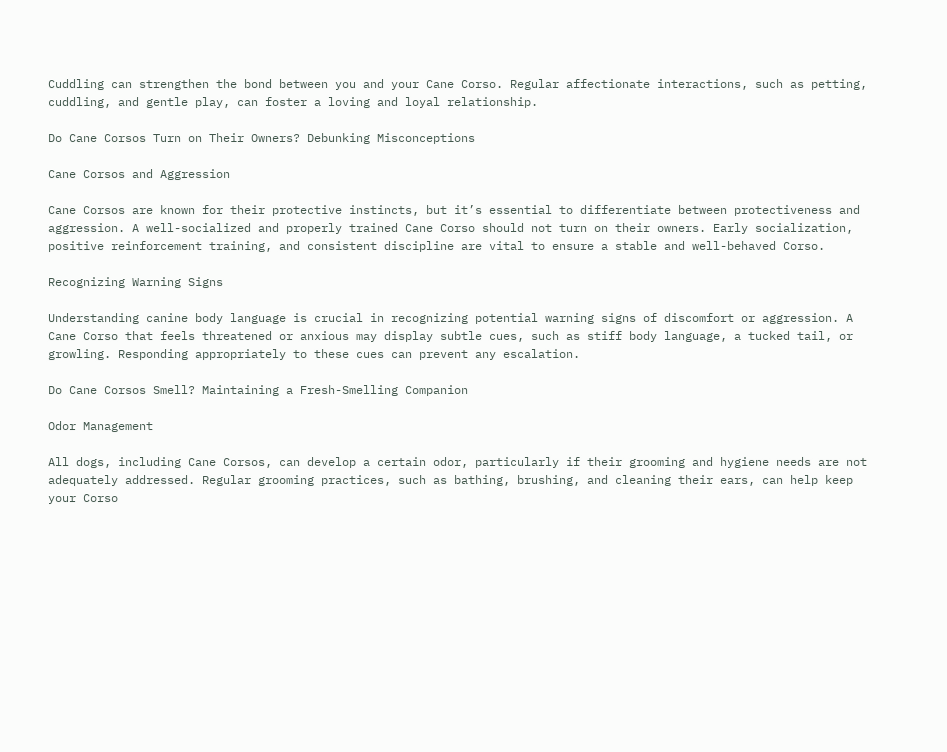Cuddling can strengthen the bond between you and your Cane Corso. Regular affectionate interactions, such as petting, cuddling, and gentle play, can foster a loving and loyal relationship.

Do Cane Corsos Turn on Their Owners? Debunking Misconceptions

Cane Corsos and Aggression

Cane Corsos are known for their protective instincts, but it’s essential to differentiate between protectiveness and aggression. A well-socialized and properly trained Cane Corso should not turn on their owners. Early socialization, positive reinforcement training, and consistent discipline are vital to ensure a stable and well-behaved Corso.

Recognizing Warning Signs

Understanding canine body language is crucial in recognizing potential warning signs of discomfort or aggression. A Cane Corso that feels threatened or anxious may display subtle cues, such as stiff body language, a tucked tail, or growling. Responding appropriately to these cues can prevent any escalation.

Do Cane Corsos Smell? Maintaining a Fresh-Smelling Companion

Odor Management

All dogs, including Cane Corsos, can develop a certain odor, particularly if their grooming and hygiene needs are not adequately addressed. Regular grooming practices, such as bathing, brushing, and cleaning their ears, can help keep your Corso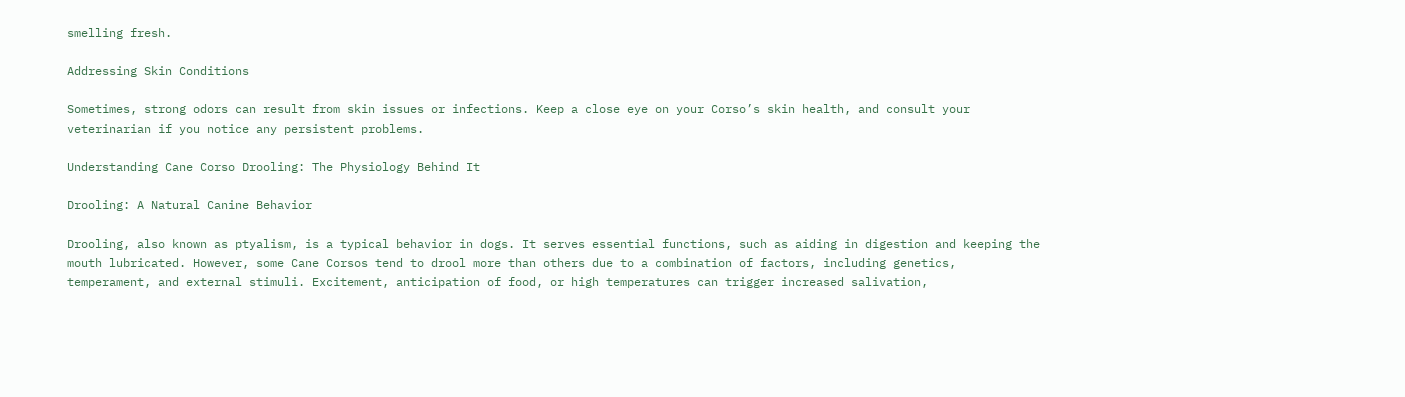smelling fresh.

Addressing Skin Conditions

Sometimes, strong odors can result from skin issues or infections. Keep a close eye on your Corso’s skin health, and consult your veterinarian if you notice any persistent problems.

Understanding Cane Corso Drooling: The Physiology Behind It

Drooling: A Natural Canine Behavior

Drooling, also known as ptyalism, is a typical behavior in dogs. It serves essential functions, such as aiding in digestion and keeping the mouth lubricated. However, some Cane Corsos tend to drool more than others due to a combination of factors, including genetics, temperament, and external stimuli. Excitement, anticipation of food, or high temperatures can trigger increased salivation,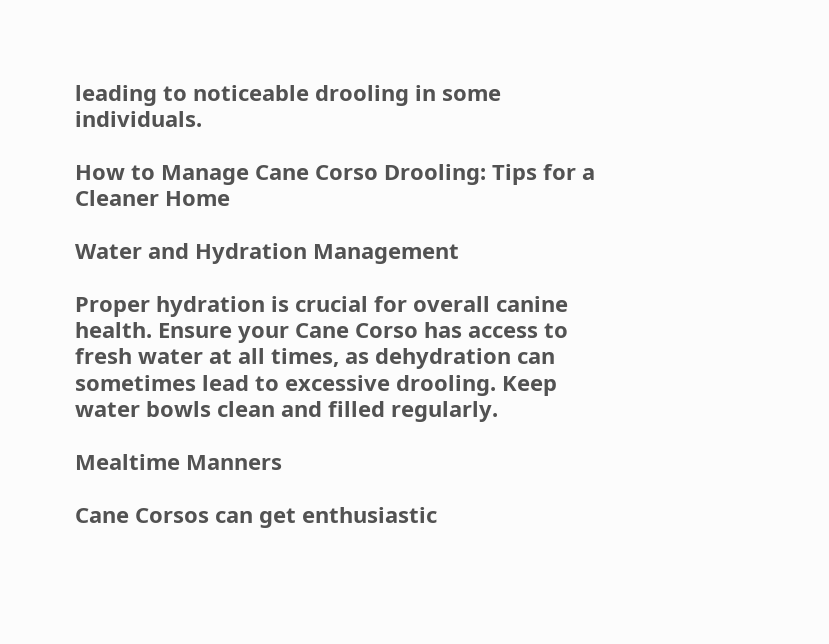leading to noticeable drooling in some individuals.

How to Manage Cane Corso Drooling: Tips for a Cleaner Home

Water and Hydration Management

Proper hydration is crucial for overall canine health. Ensure your Cane Corso has access to fresh water at all times, as dehydration can sometimes lead to excessive drooling. Keep water bowls clean and filled regularly.

Mealtime Manners

Cane Corsos can get enthusiastic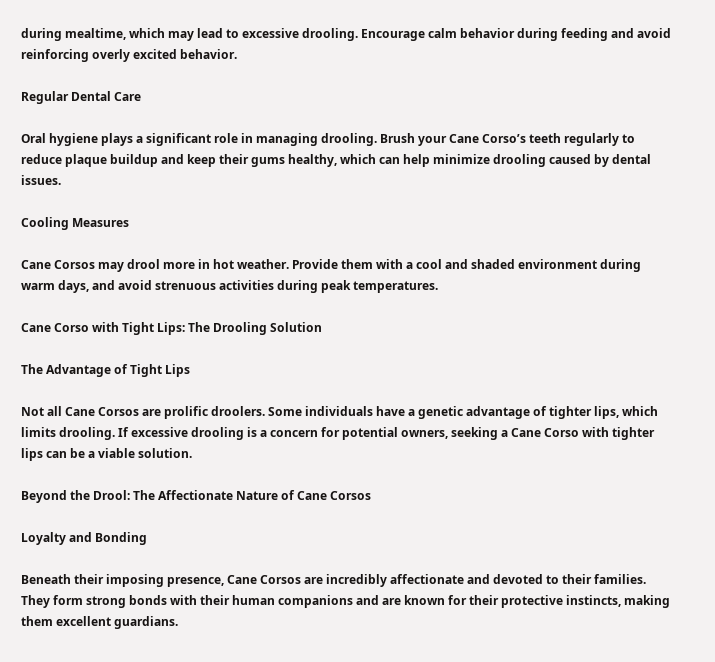during mealtime, which may lead to excessive drooling. Encourage calm behavior during feeding and avoid reinforcing overly excited behavior.

Regular Dental Care

Oral hygiene plays a significant role in managing drooling. Brush your Cane Corso’s teeth regularly to reduce plaque buildup and keep their gums healthy, which can help minimize drooling caused by dental issues.

Cooling Measures

Cane Corsos may drool more in hot weather. Provide them with a cool and shaded environment during warm days, and avoid strenuous activities during peak temperatures.

Cane Corso with Tight Lips: The Drooling Solution

The Advantage of Tight Lips

Not all Cane Corsos are prolific droolers. Some individuals have a genetic advantage of tighter lips, which limits drooling. If excessive drooling is a concern for potential owners, seeking a Cane Corso with tighter lips can be a viable solution.

Beyond the Drool: The Affectionate Nature of Cane Corsos

Loyalty and Bonding

Beneath their imposing presence, Cane Corsos are incredibly affectionate and devoted to their families. They form strong bonds with their human companions and are known for their protective instincts, making them excellent guardians.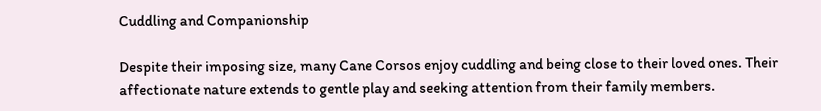Cuddling and Companionship

Despite their imposing size, many Cane Corsos enjoy cuddling and being close to their loved ones. Their affectionate nature extends to gentle play and seeking attention from their family members.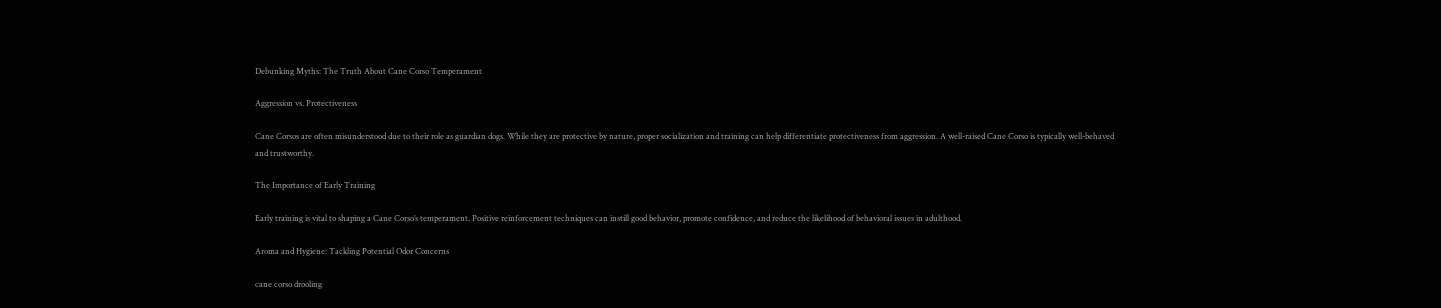Debunking Myths: The Truth About Cane Corso Temperament

Aggression vs. Protectiveness

Cane Corsos are often misunderstood due to their role as guardian dogs. While they are protective by nature, proper socialization and training can help differentiate protectiveness from aggression. A well-raised Cane Corso is typically well-behaved and trustworthy.

The Importance of Early Training

Early training is vital to shaping a Cane Corso’s temperament. Positive reinforcement techniques can instill good behavior, promote confidence, and reduce the likelihood of behavioral issues in adulthood.

Aroma and Hygiene: Tackling Potential Odor Concerns

cane corso drooling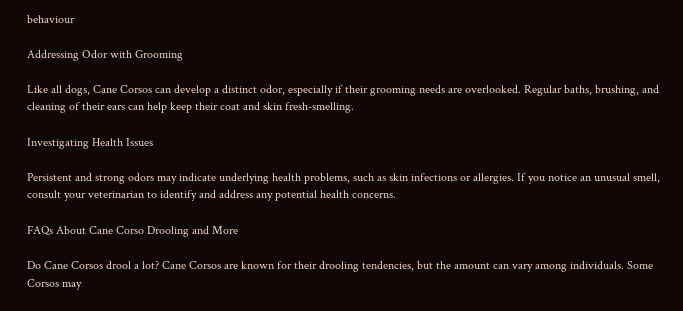behaviour

Addressing Odor with Grooming

Like all dogs, Cane Corsos can develop a distinct odor, especially if their grooming needs are overlooked. Regular baths, brushing, and cleaning of their ears can help keep their coat and skin fresh-smelling.

Investigating Health Issues

Persistent and strong odors may indicate underlying health problems, such as skin infections or allergies. If you notice an unusual smell, consult your veterinarian to identify and address any potential health concerns.

FAQs About Cane Corso Drooling and More

Do Cane Corsos drool a lot? Cane Corsos are known for their drooling tendencies, but the amount can vary among individuals. Some Corsos may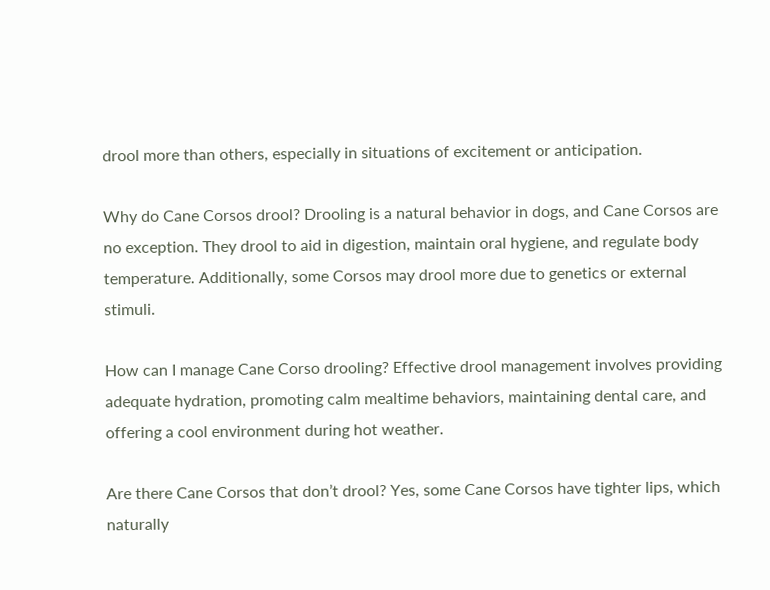drool more than others, especially in situations of excitement or anticipation.

Why do Cane Corsos drool? Drooling is a natural behavior in dogs, and Cane Corsos are no exception. They drool to aid in digestion, maintain oral hygiene, and regulate body temperature. Additionally, some Corsos may drool more due to genetics or external stimuli.

How can I manage Cane Corso drooling? Effective drool management involves providing adequate hydration, promoting calm mealtime behaviors, maintaining dental care, and offering a cool environment during hot weather.

Are there Cane Corsos that don’t drool? Yes, some Cane Corsos have tighter lips, which naturally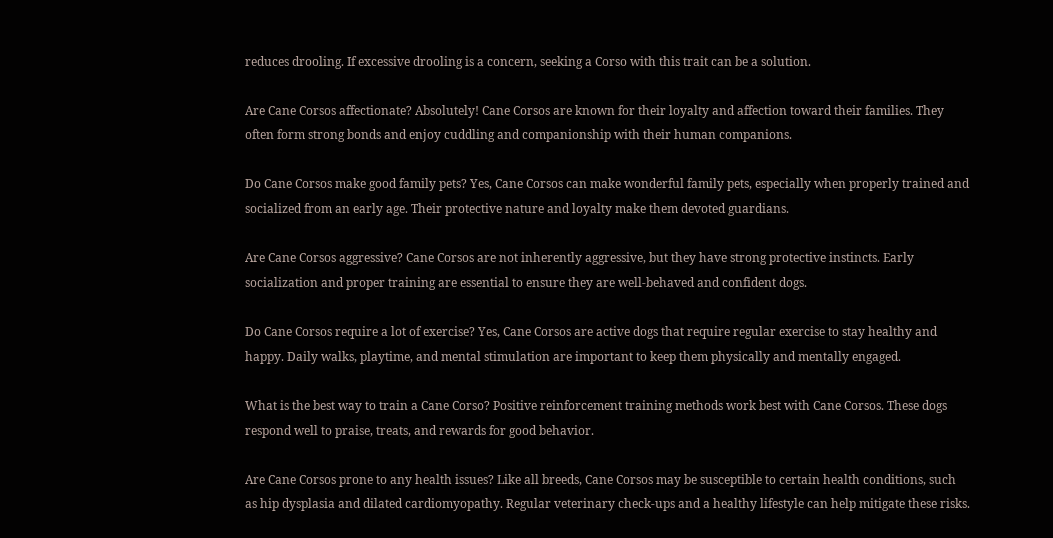reduces drooling. If excessive drooling is a concern, seeking a Corso with this trait can be a solution.

Are Cane Corsos affectionate? Absolutely! Cane Corsos are known for their loyalty and affection toward their families. They often form strong bonds and enjoy cuddling and companionship with their human companions.

Do Cane Corsos make good family pets? Yes, Cane Corsos can make wonderful family pets, especially when properly trained and socialized from an early age. Their protective nature and loyalty make them devoted guardians.

Are Cane Corsos aggressive? Cane Corsos are not inherently aggressive, but they have strong protective instincts. Early socialization and proper training are essential to ensure they are well-behaved and confident dogs.

Do Cane Corsos require a lot of exercise? Yes, Cane Corsos are active dogs that require regular exercise to stay healthy and happy. Daily walks, playtime, and mental stimulation are important to keep them physically and mentally engaged.

What is the best way to train a Cane Corso? Positive reinforcement training methods work best with Cane Corsos. These dogs respond well to praise, treats, and rewards for good behavior.

Are Cane Corsos prone to any health issues? Like all breeds, Cane Corsos may be susceptible to certain health conditions, such as hip dysplasia and dilated cardiomyopathy. Regular veterinary check-ups and a healthy lifestyle can help mitigate these risks.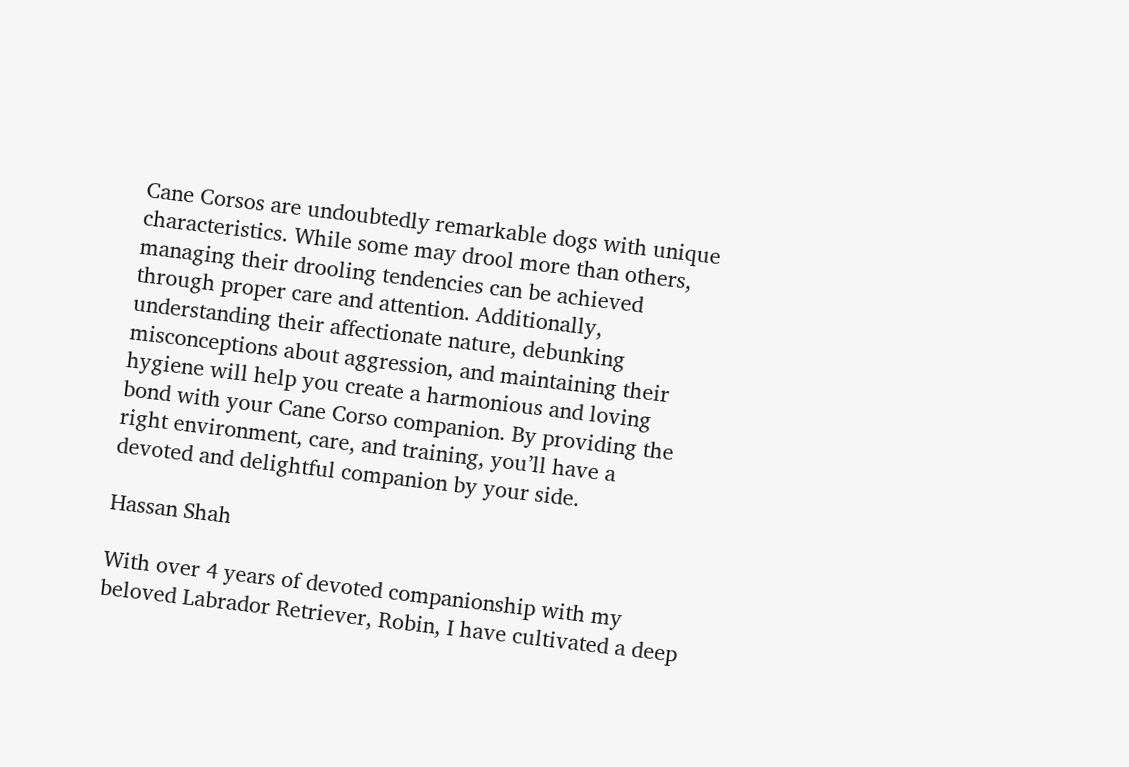Cane Corsos are undoubtedly remarkable dogs with unique characteristics. While some may drool more than others, managing their drooling tendencies can be achieved through proper care and attention. Additionally, understanding their affectionate nature, debunking misconceptions about aggression, and maintaining their hygiene will help you create a harmonious and loving bond with your Cane Corso companion. By providing the right environment, care, and training, you’ll have a devoted and delightful companion by your side.

Hassan Shah

With over 4 years of devoted companionship with my beloved Labrador Retriever, Robin, I have cultivated a deep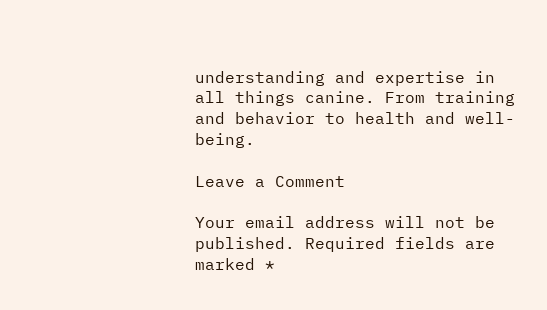understanding and expertise in all things canine. From training and behavior to health and well-being.

Leave a Comment

Your email address will not be published. Required fields are marked *